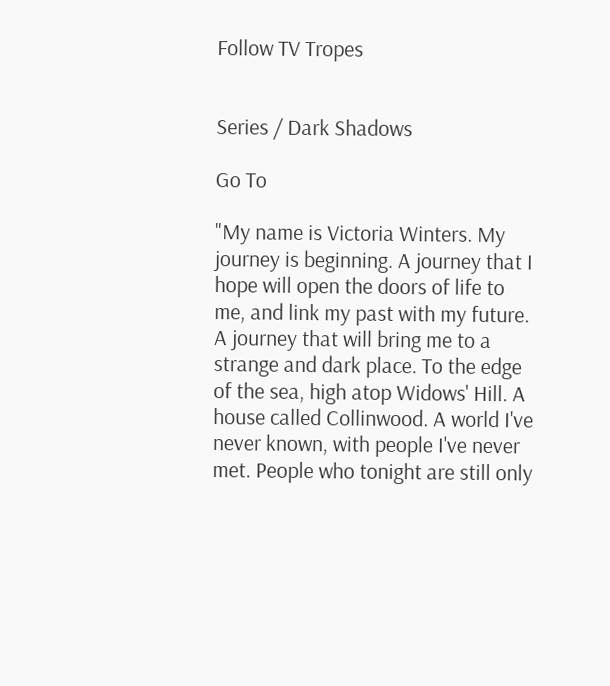Follow TV Tropes


Series / Dark Shadows

Go To

"My name is Victoria Winters. My journey is beginning. A journey that I hope will open the doors of life to me, and link my past with my future. A journey that will bring me to a strange and dark place. To the edge of the sea, high atop Widows' Hill. A house called Collinwood. A world I've never known, with people I've never met. People who tonight are still only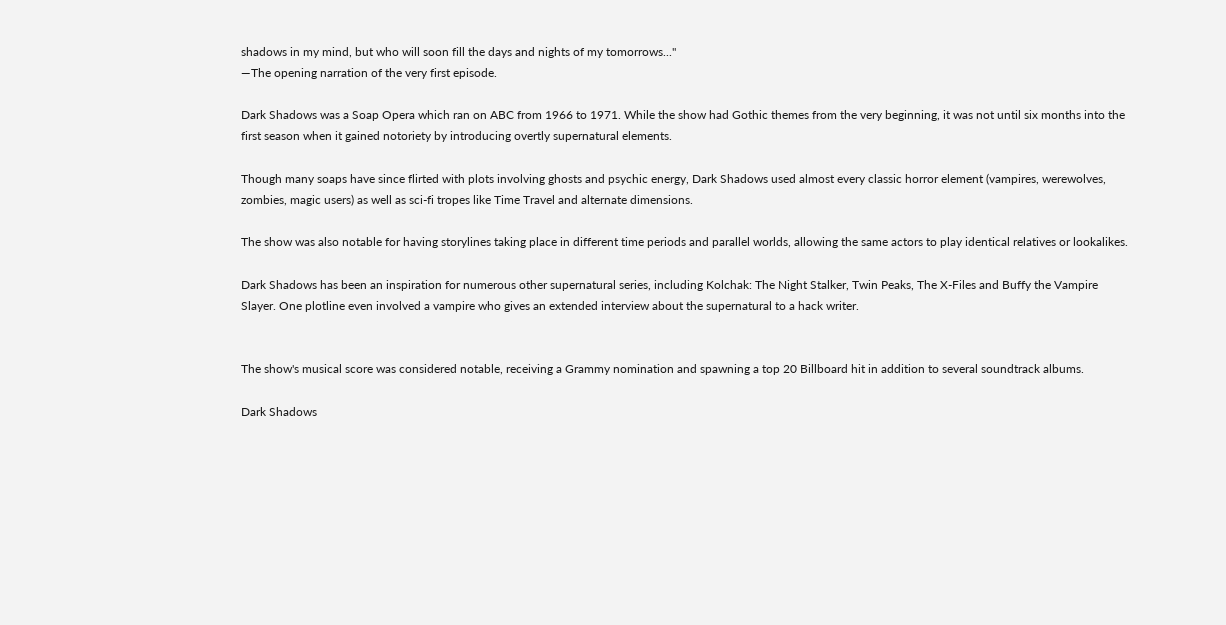shadows in my mind, but who will soon fill the days and nights of my tomorrows..."
—The opening narration of the very first episode.

Dark Shadows was a Soap Opera which ran on ABC from 1966 to 1971. While the show had Gothic themes from the very beginning, it was not until six months into the first season when it gained notoriety by introducing overtly supernatural elements.

Though many soaps have since flirted with plots involving ghosts and psychic energy, Dark Shadows used almost every classic horror element (vampires, werewolves, zombies, magic users) as well as sci-fi tropes like Time Travel and alternate dimensions.

The show was also notable for having storylines taking place in different time periods and parallel worlds, allowing the same actors to play identical relatives or lookalikes.

Dark Shadows has been an inspiration for numerous other supernatural series, including Kolchak: The Night Stalker, Twin Peaks, The X-Files and Buffy the Vampire Slayer. One plotline even involved a vampire who gives an extended interview about the supernatural to a hack writer.


The show's musical score was considered notable, receiving a Grammy nomination and spawning a top 20 Billboard hit in addition to several soundtrack albums.

Dark Shadows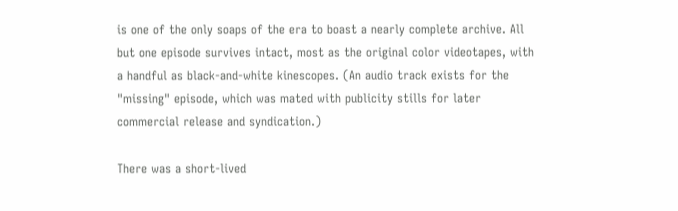is one of the only soaps of the era to boast a nearly complete archive. All but one episode survives intact, most as the original color videotapes, with a handful as black-and-white kinescopes. (An audio track exists for the "missing" episode, which was mated with publicity stills for later commercial release and syndication.)

There was a short-lived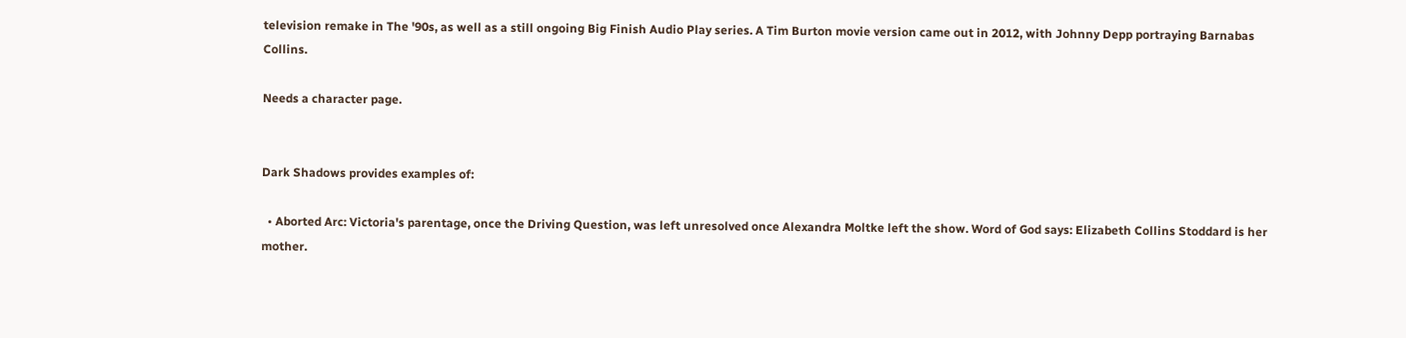television remake in The '90s, as well as a still ongoing Big Finish Audio Play series. A Tim Burton movie version came out in 2012, with Johnny Depp portraying Barnabas Collins.

Needs a character page.


Dark Shadows provides examples of:

  • Aborted Arc: Victoria's parentage, once the Driving Question, was left unresolved once Alexandra Moltke left the show. Word of God says: Elizabeth Collins Stoddard is her mother.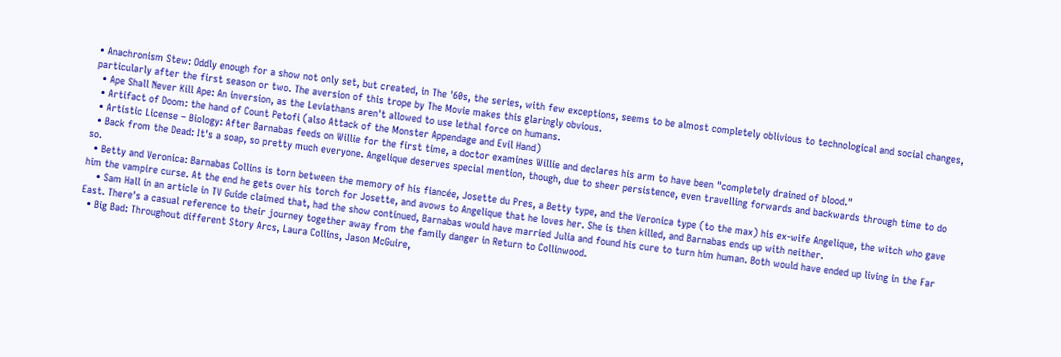• Anachronism Stew: Oddly enough for a show not only set, but created, in The '60s, the series, with few exceptions, seems to be almost completely oblivious to technological and social changes, particularly after the first season or two. The aversion of this trope by The Movie makes this glaringly obvious.
  • Ape Shall Never Kill Ape: An inversion, as the Leviathans aren't allowed to use lethal force on humans.
  • Artifact of Doom: the hand of Count Petofi (also Attack of the Monster Appendage and Evil Hand)
  • Artistic License – Biology: After Barnabas feeds on Willie for the first time, a doctor examines Willie and declares his arm to have been "completely drained of blood."
  • Back from the Dead: It's a soap, so pretty much everyone. Angelique deserves special mention, though, due to sheer persistence, even travelling forwards and backwards through time to do so.
  • Betty and Veronica: Barnabas Collins is torn between the memory of his fiancée, Josette du Pres, a Betty type, and the Veronica type (to the max) his ex-wife Angelique, the witch who gave him the vampire curse. At the end he gets over his torch for Josette, and avows to Angelique that he loves her. She is then killed, and Barnabas ends up with neither.
    • Sam Hall in an article in TV Guide claimed that, had the show continued, Barnabas would have married Julia and found his cure to turn him human. Both would have ended up living in the Far East. There's a casual reference to their journey together away from the family danger in Return to Collinwood.
  • Big Bad: Throughout different Story Arcs, Laura Collins, Jason McGuire,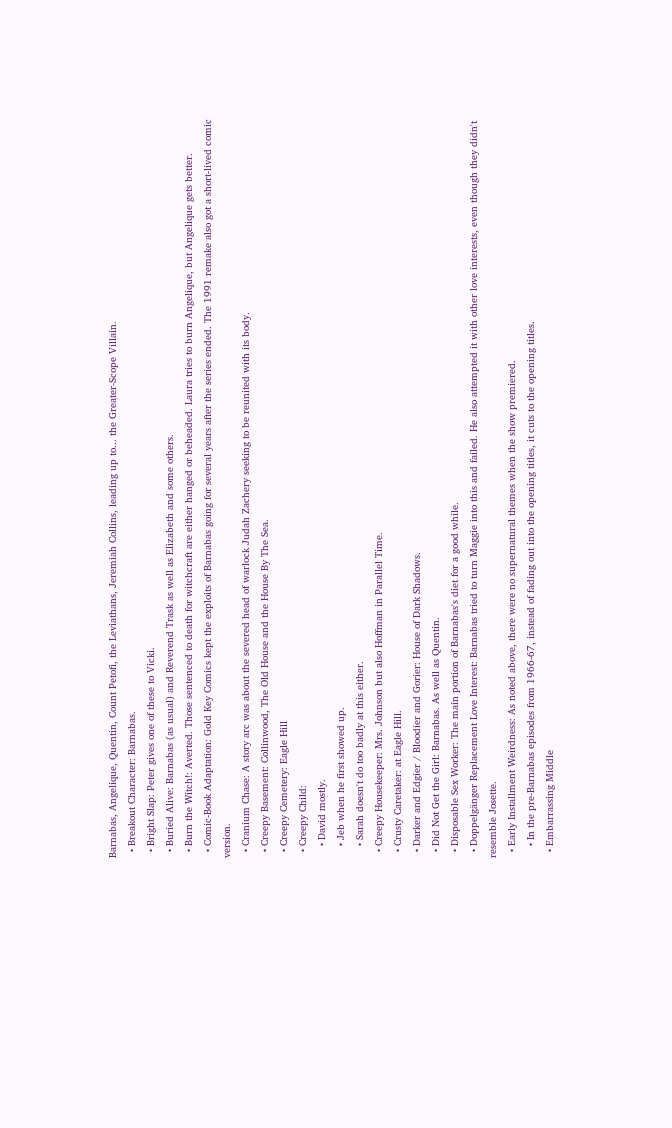Barnabas, Angelique, Quentin, Count Petofi, the Leviathans, Jeremiah Collins, leading up to... the Greater-Scope Villain.
  • Breakout Character: Barnabas.
  • Bright Slap: Peter gives one of these to Vicki.
  • Buried Alive: Barnabas (as usual) and Reverend Trask as well as Elizabeth and some others.
  • Burn the Witch!: Averted. Those sentenced to death for witchcraft are either hanged or beheaded. Laura tries to burn Angelique, but Angelique gets better.
  • Comic-Book Adaptation: Gold Key Comics kept the exploits of Barnabas going for several years after the series ended. The 1991 remake also got a short-lived comic version.
  • Cranium Chase: A story arc was about the severed head of warlock Judah Zachery seeking to be reunited with its body.
  • Creepy Basement: Collinwood, The Old House and the House By The Sea.
  • Creepy Cemetery: Eagle Hill
  • Creepy Child:
    • David mostly.
    • Jeb when he first showed up.
    • Sarah doesn't do too badly at this either.
  • Creepy Housekeeper: Mrs. Johnson but also Hoffman in Parallel Time.
  • Crusty Caretaker: at Eagle Hill.
  • Darker and Edgier / Bloodier and Gorier: House of Dark Shadows.
  • Did Not Get the Girl: Barnabas. As well as Quentin.
  • Disposable Sex Worker: The main portion of Barnabas's diet for a good while.
  • Doppelgänger Replacement Love Interest: Barnabas tried to turn Maggie into this and failed. He also attempted it with other love interests, even though they didn't resemble Josette.
  • Early Installment Weirdness: As noted above, there were no supernatural themes when the show premiered.
    • In the pre-Barnabas episodes from 1966-67, instead of fading out into the opening titles, it cuts to the opening titles.
  • Embarrassing Middle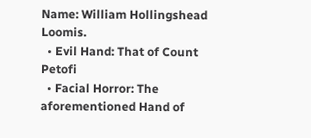Name: William Hollingshead Loomis.
  • Evil Hand: That of Count Petofi
  • Facial Horror: The aforementioned Hand of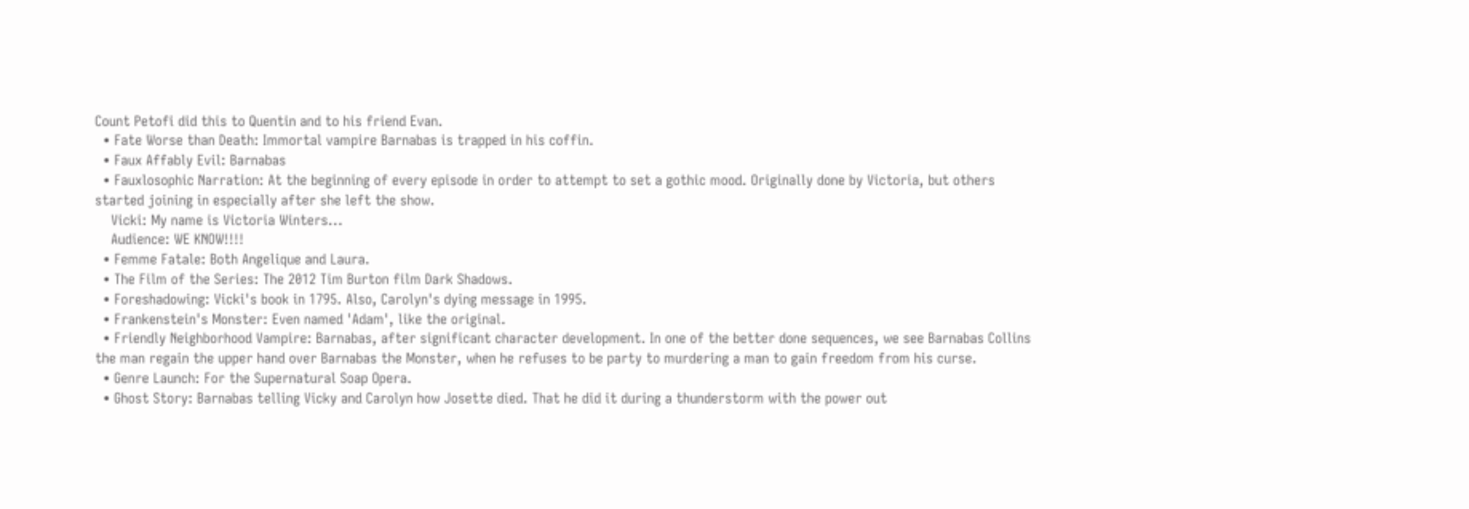Count Petofi did this to Quentin and to his friend Evan.
  • Fate Worse than Death: Immortal vampire Barnabas is trapped in his coffin.
  • Faux Affably Evil: Barnabas
  • Fauxlosophic Narration: At the beginning of every episode in order to attempt to set a gothic mood. Originally done by Victoria, but others started joining in especially after she left the show.
    Vicki: My name is Victoria Winters...
    Audience: WE KNOW!!!!
  • Femme Fatale: Both Angelique and Laura.
  • The Film of the Series: The 2012 Tim Burton film Dark Shadows.
  • Foreshadowing: Vicki's book in 1795. Also, Carolyn's dying message in 1995.
  • Frankenstein's Monster: Even named 'Adam', like the original.
  • Friendly Neighborhood Vampire: Barnabas, after significant character development. In one of the better done sequences, we see Barnabas Collins the man regain the upper hand over Barnabas the Monster, when he refuses to be party to murdering a man to gain freedom from his curse.
  • Genre Launch: For the Supernatural Soap Opera.
  • Ghost Story: Barnabas telling Vicky and Carolyn how Josette died. That he did it during a thunderstorm with the power out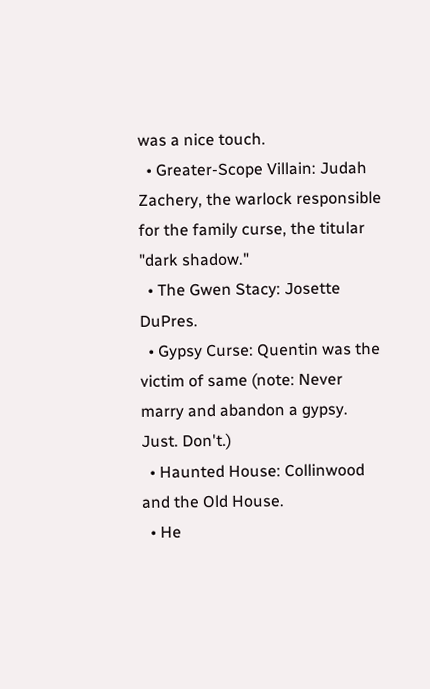was a nice touch.
  • Greater-Scope Villain: Judah Zachery, the warlock responsible for the family curse, the titular "dark shadow."
  • The Gwen Stacy: Josette DuPres.
  • Gypsy Curse: Quentin was the victim of same (note: Never marry and abandon a gypsy. Just. Don't.)
  • Haunted House: Collinwood and the Old House.
  • He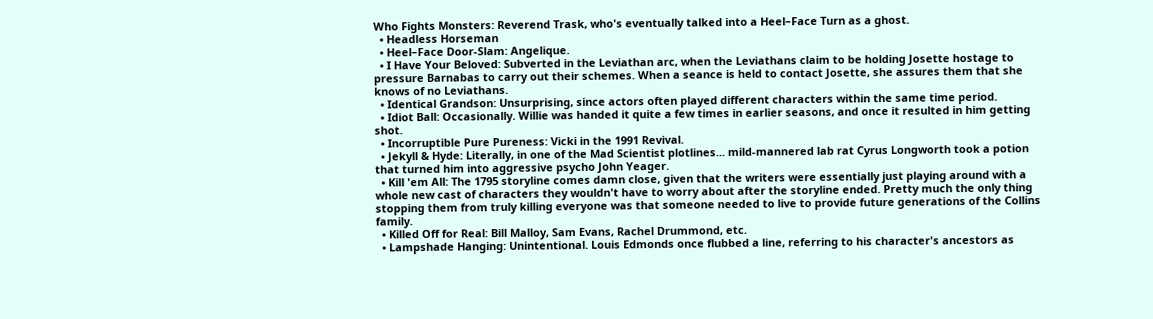Who Fights Monsters: Reverend Trask, who's eventually talked into a Heel–Face Turn as a ghost.
  • Headless Horseman
  • Heel–Face Door-Slam: Angelique.
  • I Have Your Beloved: Subverted in the Leviathan arc, when the Leviathans claim to be holding Josette hostage to pressure Barnabas to carry out their schemes. When a seance is held to contact Josette, she assures them that she knows of no Leviathans.
  • Identical Grandson: Unsurprising, since actors often played different characters within the same time period.
  • Idiot Ball: Occasionally. Willie was handed it quite a few times in earlier seasons, and once it resulted in him getting shot.
  • Incorruptible Pure Pureness: Vicki in the 1991 Revival.
  • Jekyll & Hyde: Literally, in one of the Mad Scientist plotlines... mild-mannered lab rat Cyrus Longworth took a potion that turned him into aggressive psycho John Yeager.
  • Kill 'em All: The 1795 storyline comes damn close, given that the writers were essentially just playing around with a whole new cast of characters they wouldn't have to worry about after the storyline ended. Pretty much the only thing stopping them from truly killing everyone was that someone needed to live to provide future generations of the Collins family.
  • Killed Off for Real: Bill Malloy, Sam Evans, Rachel Drummond, etc.
  • Lampshade Hanging: Unintentional. Louis Edmonds once flubbed a line, referring to his character's ancestors as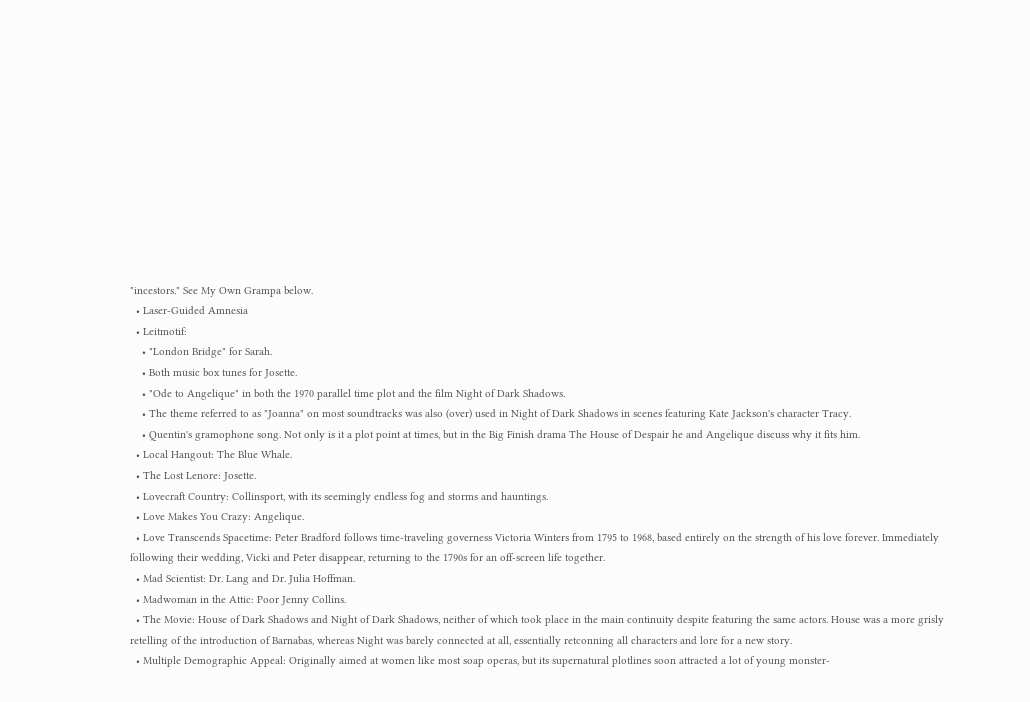"incestors." See My Own Grampa below.
  • Laser-Guided Amnesia
  • Leitmotif:
    • "London Bridge" for Sarah.
    • Both music box tunes for Josette.
    • "Ode to Angelique" in both the 1970 parallel time plot and the film Night of Dark Shadows.
    • The theme referred to as "Joanna" on most soundtracks was also (over) used in Night of Dark Shadows in scenes featuring Kate Jackson's character Tracy.
    • Quentin's gramophone song. Not only is it a plot point at times, but in the Big Finish drama The House of Despair he and Angelique discuss why it fits him.
  • Local Hangout: The Blue Whale.
  • The Lost Lenore: Josette.
  • Lovecraft Country: Collinsport, with its seemingly endless fog and storms and hauntings.
  • Love Makes You Crazy: Angelique.
  • Love Transcends Spacetime: Peter Bradford follows time-traveling governess Victoria Winters from 1795 to 1968, based entirely on the strength of his love forever. Immediately following their wedding, Vicki and Peter disappear, returning to the 1790s for an off-screen life together.
  • Mad Scientist: Dr. Lang and Dr. Julia Hoffman.
  • Madwoman in the Attic: Poor Jenny Collins.
  • The Movie: House of Dark Shadows and Night of Dark Shadows, neither of which took place in the main continuity despite featuring the same actors. House was a more grisly retelling of the introduction of Barnabas, whereas Night was barely connected at all, essentially retconning all characters and lore for a new story.
  • Multiple Demographic Appeal: Originally aimed at women like most soap operas, but its supernatural plotlines soon attracted a lot of young monster-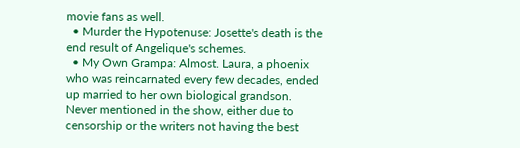movie fans as well.
  • Murder the Hypotenuse: Josette's death is the end result of Angelique's schemes.
  • My Own Grampa: Almost. Laura, a phoenix who was reincarnated every few decades, ended up married to her own biological grandson. Never mentioned in the show, either due to censorship or the writers not having the best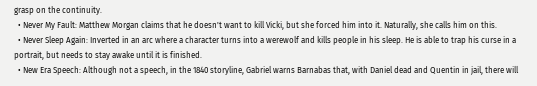grasp on the continuity.
  • Never My Fault: Matthew Morgan claims that he doesn't want to kill Vicki, but she forced him into it. Naturally, she calls him on this.
  • Never Sleep Again: Inverted in an arc where a character turns into a werewolf and kills people in his sleep. He is able to trap his curse in a portrait, but needs to stay awake until it is finished.
  • New Era Speech: Although not a speech, in the 1840 storyline, Gabriel warns Barnabas that, with Daniel dead and Quentin in jail, there will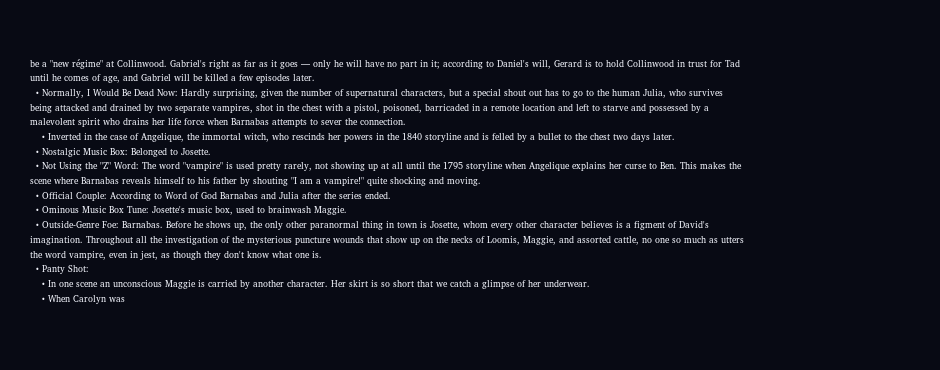be a "new régime" at Collinwood. Gabriel's right as far as it goes — only he will have no part in it; according to Daniel's will, Gerard is to hold Collinwood in trust for Tad until he comes of age, and Gabriel will be killed a few episodes later.
  • Normally, I Would Be Dead Now: Hardly surprising, given the number of supernatural characters, but a special shout out has to go to the human Julia, who survives being attacked and drained by two separate vampires, shot in the chest with a pistol, poisoned, barricaded in a remote location and left to starve and possessed by a malevolent spirit who drains her life force when Barnabas attempts to sever the connection.
    • Inverted in the case of Angelique, the immortal witch, who rescinds her powers in the 1840 storyline and is felled by a bullet to the chest two days later.
  • Nostalgic Music Box: Belonged to Josette.
  • Not Using the "Z" Word: The word "vampire" is used pretty rarely, not showing up at all until the 1795 storyline when Angelique explains her curse to Ben. This makes the scene where Barnabas reveals himself to his father by shouting "I am a vampire!" quite shocking and moving.
  • Official Couple: According to Word of God Barnabas and Julia after the series ended.
  • Ominous Music Box Tune: Josette's music box, used to brainwash Maggie.
  • Outside-Genre Foe: Barnabas. Before he shows up, the only other paranormal thing in town is Josette, whom every other character believes is a figment of David's imagination. Throughout all the investigation of the mysterious puncture wounds that show up on the necks of Loomis, Maggie, and assorted cattle, no one so much as utters the word vampire, even in jest, as though they don't know what one is.
  • Panty Shot:
    • In one scene an unconscious Maggie is carried by another character. Her skirt is so short that we catch a glimpse of her underwear.
    • When Carolyn was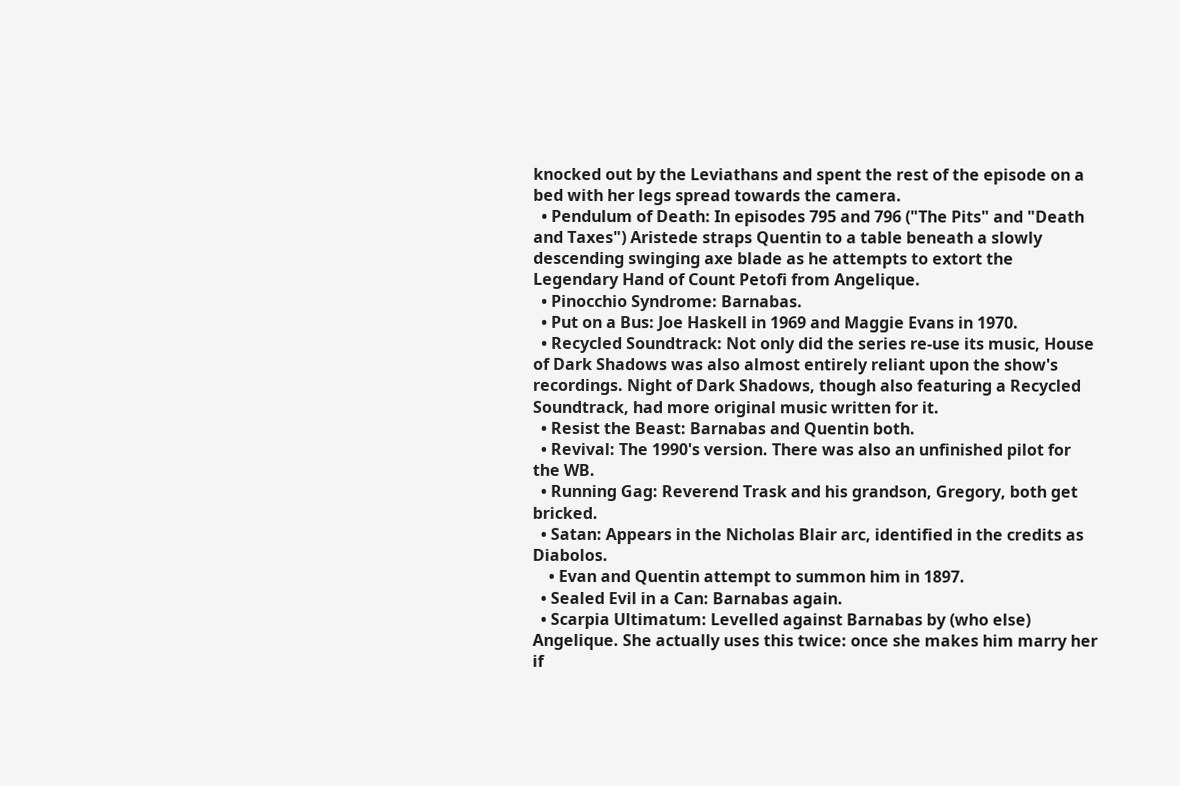knocked out by the Leviathans and spent the rest of the episode on a bed with her legs spread towards the camera.
  • Pendulum of Death: In episodes 795 and 796 ("The Pits" and "Death and Taxes") Aristede straps Quentin to a table beneath a slowly descending swinging axe blade as he attempts to extort the Legendary Hand of Count Petofi from Angelique.
  • Pinocchio Syndrome: Barnabas.
  • Put on a Bus: Joe Haskell in 1969 and Maggie Evans in 1970.
  • Recycled Soundtrack: Not only did the series re-use its music, House of Dark Shadows was also almost entirely reliant upon the show's recordings. Night of Dark Shadows, though also featuring a Recycled Soundtrack, had more original music written for it.
  • Resist the Beast: Barnabas and Quentin both.
  • Revival: The 1990's version. There was also an unfinished pilot for the WB.
  • Running Gag: Reverend Trask and his grandson, Gregory, both get bricked.
  • Satan: Appears in the Nicholas Blair arc, identified in the credits as Diabolos.
    • Evan and Quentin attempt to summon him in 1897.
  • Sealed Evil in a Can: Barnabas again.
  • Scarpia Ultimatum: Levelled against Barnabas by (who else) Angelique. She actually uses this twice: once she makes him marry her if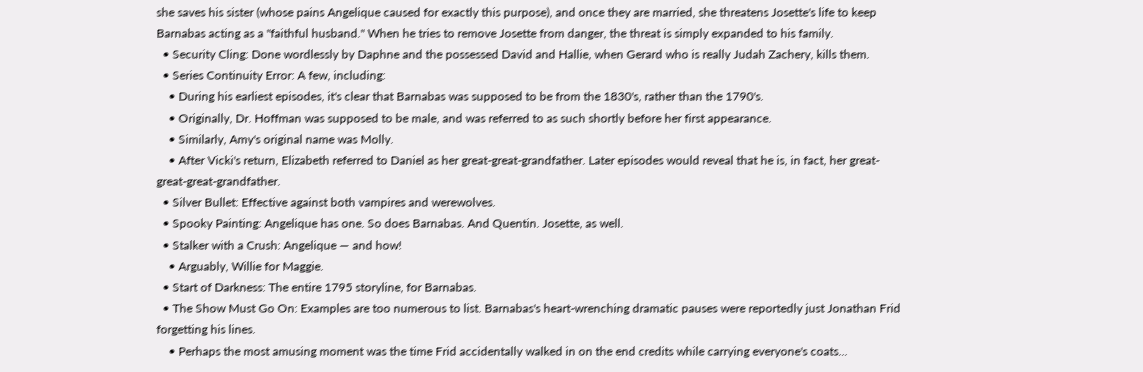she saves his sister (whose pains Angelique caused for exactly this purpose), and once they are married, she threatens Josette's life to keep Barnabas acting as a "faithful husband." When he tries to remove Josette from danger, the threat is simply expanded to his family.
  • Security Cling: Done wordlessly by Daphne and the possessed David and Hallie, when Gerard who is really Judah Zachery, kills them.
  • Series Continuity Error: A few, including:
    • During his earliest episodes, it's clear that Barnabas was supposed to be from the 1830's, rather than the 1790's.
    • Originally, Dr. Hoffman was supposed to be male, and was referred to as such shortly before her first appearance.
    • Similarly, Amy's original name was Molly.
    • After Vicki's return, Elizabeth referred to Daniel as her great-great-grandfather. Later episodes would reveal that he is, in fact, her great-great-great-grandfather.
  • Silver Bullet: Effective against both vampires and werewolves.
  • Spooky Painting: Angelique has one. So does Barnabas. And Quentin. Josette, as well.
  • Stalker with a Crush: Angelique — and how!
    • Arguably, Willie for Maggie.
  • Start of Darkness: The entire 1795 storyline, for Barnabas.
  • The Show Must Go On: Examples are too numerous to list. Barnabas's heart-wrenching dramatic pauses were reportedly just Jonathan Frid forgetting his lines.
    • Perhaps the most amusing moment was the time Frid accidentally walked in on the end credits while carrying everyone's coats...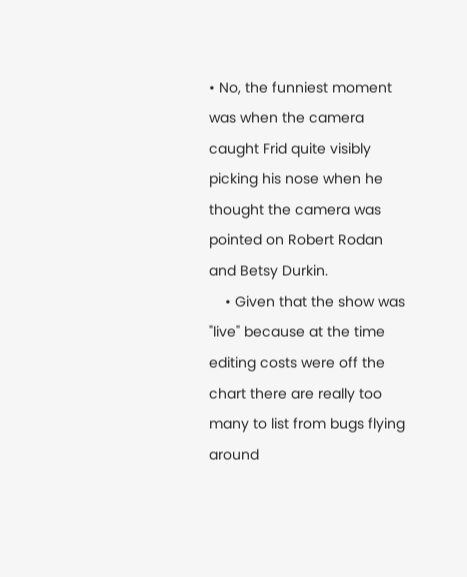• No, the funniest moment was when the camera caught Frid quite visibly picking his nose when he thought the camera was pointed on Robert Rodan and Betsy Durkin.
    • Given that the show was "live" because at the time editing costs were off the chart there are really too many to list from bugs flying around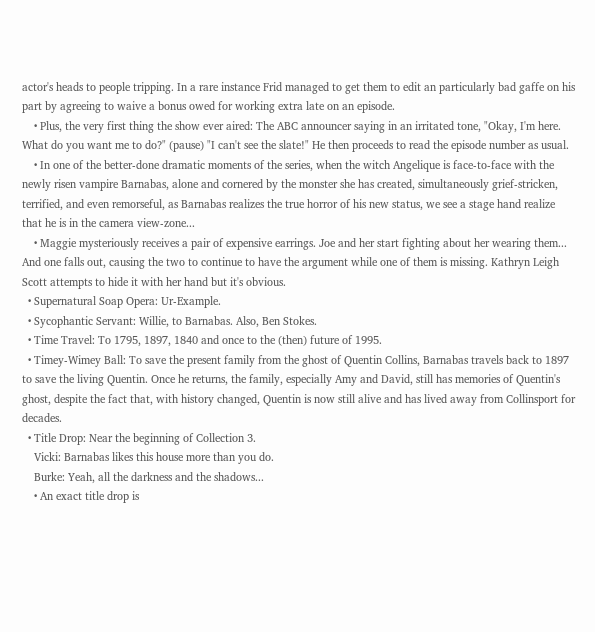actor's heads to people tripping. In a rare instance Frid managed to get them to edit an particularly bad gaffe on his part by agreeing to waive a bonus owed for working extra late on an episode.
    • Plus, the very first thing the show ever aired: The ABC announcer saying in an irritated tone, "Okay, I'm here. What do you want me to do?" (pause) "I can't see the slate!" He then proceeds to read the episode number as usual.
    • In one of the better-done dramatic moments of the series, when the witch Angelique is face-to-face with the newly risen vampire Barnabas, alone and cornered by the monster she has created, simultaneously grief-stricken, terrified, and even remorseful, as Barnabas realizes the true horror of his new status, we see a stage hand realize that he is in the camera view-zone...
    • Maggie mysteriously receives a pair of expensive earrings. Joe and her start fighting about her wearing them... And one falls out, causing the two to continue to have the argument while one of them is missing. Kathryn Leigh Scott attempts to hide it with her hand but it's obvious.
  • Supernatural Soap Opera: Ur-Example.
  • Sycophantic Servant: Willie, to Barnabas. Also, Ben Stokes.
  • Time Travel: To 1795, 1897, 1840 and once to the (then) future of 1995.
  • Timey-Wimey Ball: To save the present family from the ghost of Quentin Collins, Barnabas travels back to 1897 to save the living Quentin. Once he returns, the family, especially Amy and David, still has memories of Quentin's ghost, despite the fact that, with history changed, Quentin is now still alive and has lived away from Collinsport for decades.
  • Title Drop: Near the beginning of Collection 3.
    Vicki: Barnabas likes this house more than you do.
    Burke: Yeah, all the darkness and the shadows...
    • An exact title drop is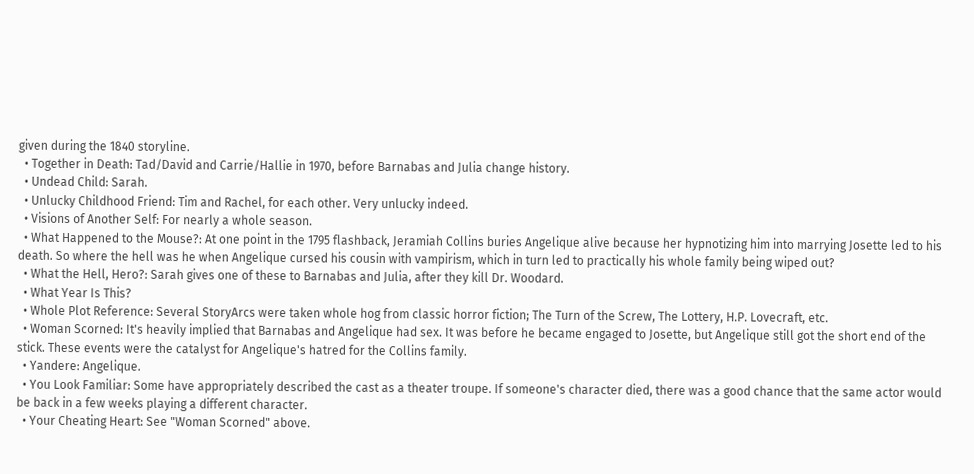given during the 1840 storyline.
  • Together in Death: Tad/David and Carrie/Hallie in 1970, before Barnabas and Julia change history.
  • Undead Child: Sarah.
  • Unlucky Childhood Friend: Tim and Rachel, for each other. Very unlucky indeed.
  • Visions of Another Self: For nearly a whole season.
  • What Happened to the Mouse?: At one point in the 1795 flashback, Jeramiah Collins buries Angelique alive because her hypnotizing him into marrying Josette led to his death. So where the hell was he when Angelique cursed his cousin with vampirism, which in turn led to practically his whole family being wiped out?
  • What the Hell, Hero?: Sarah gives one of these to Barnabas and Julia, after they kill Dr. Woodard.
  • What Year Is This?
  • Whole Plot Reference: Several StoryArcs were taken whole hog from classic horror fiction; The Turn of the Screw, The Lottery, H.P. Lovecraft, etc.
  • Woman Scorned: It's heavily implied that Barnabas and Angelique had sex. It was before he became engaged to Josette, but Angelique still got the short end of the stick. These events were the catalyst for Angelique's hatred for the Collins family.
  • Yandere: Angelique.
  • You Look Familiar: Some have appropriately described the cast as a theater troupe. If someone's character died, there was a good chance that the same actor would be back in a few weeks playing a different character.
  • Your Cheating Heart: See "Woman Scorned" above.